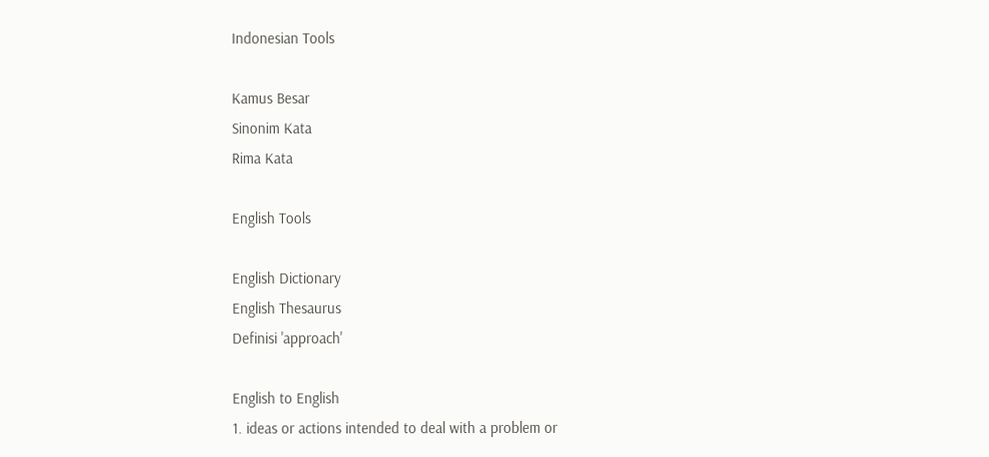Indonesian Tools

Kamus Besar
Sinonim Kata
Rima Kata

English Tools

English Dictionary
English Thesaurus
Definisi 'approach'

English to English
1. ideas or actions intended to deal with a problem or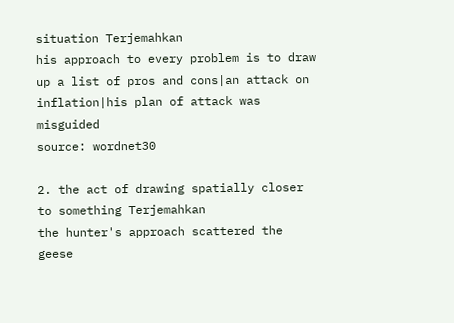situation Terjemahkan
his approach to every problem is to draw up a list of pros and cons|an attack on inflation|his plan of attack was misguided
source: wordnet30

2. the act of drawing spatially closer to something Terjemahkan
the hunter's approach scattered the geese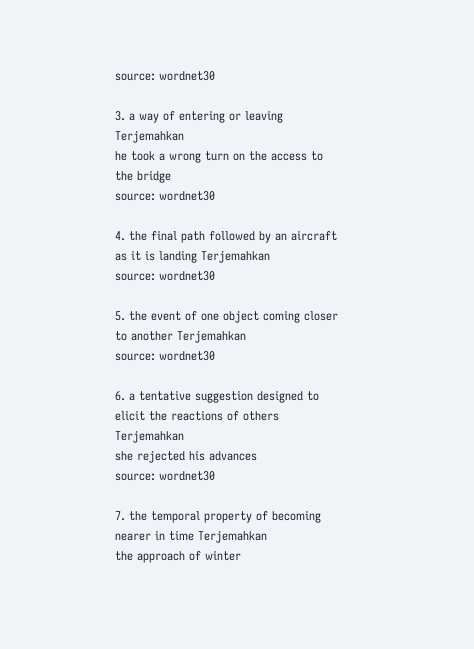source: wordnet30

3. a way of entering or leaving Terjemahkan
he took a wrong turn on the access to the bridge
source: wordnet30

4. the final path followed by an aircraft as it is landing Terjemahkan
source: wordnet30

5. the event of one object coming closer to another Terjemahkan
source: wordnet30

6. a tentative suggestion designed to elicit the reactions of others Terjemahkan
she rejected his advances
source: wordnet30

7. the temporal property of becoming nearer in time Terjemahkan
the approach of winter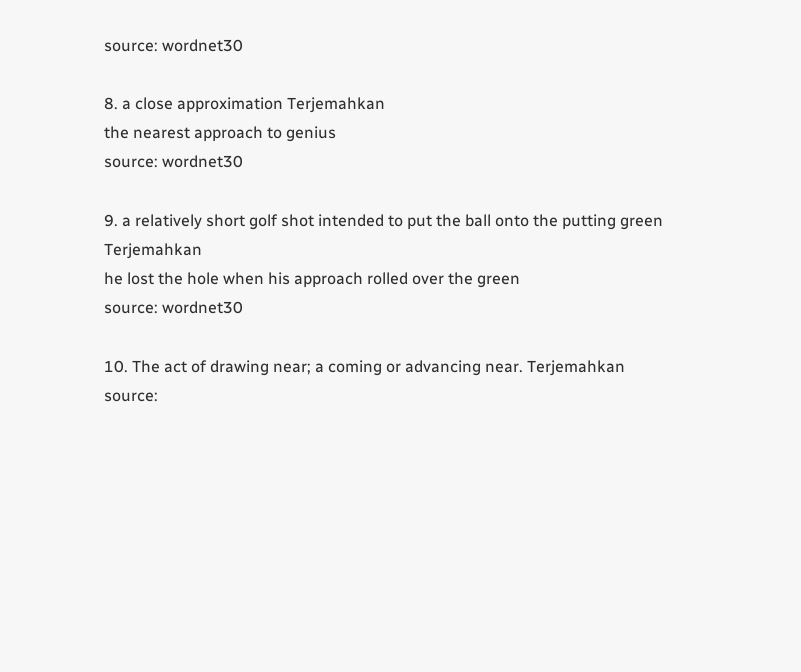source: wordnet30

8. a close approximation Terjemahkan
the nearest approach to genius
source: wordnet30

9. a relatively short golf shot intended to put the ball onto the putting green Terjemahkan
he lost the hole when his approach rolled over the green
source: wordnet30

10. The act of drawing near; a coming or advancing near. Terjemahkan
source: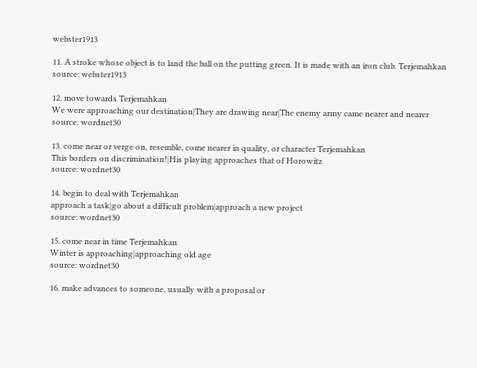webster1913

11. A stroke whose object is to land the ball on the putting green. It is made with an iron club. Terjemahkan
source: webster1913

12. move towards Terjemahkan
We were approaching our destination|They are drawing near|The enemy army came nearer and nearer
source: wordnet30

13. come near or verge on, resemble, come nearer in quality, or character Terjemahkan
This borders on discrimination!|His playing approaches that of Horowitz
source: wordnet30

14. begin to deal with Terjemahkan
approach a task|go about a difficult problem|approach a new project
source: wordnet30

15. come near in time Terjemahkan
Winter is approaching|approaching old age
source: wordnet30

16. make advances to someone, usually with a proposal or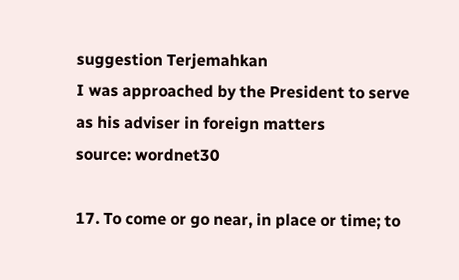suggestion Terjemahkan
I was approached by the President to serve as his adviser in foreign matters
source: wordnet30

17. To come or go near, in place or time; to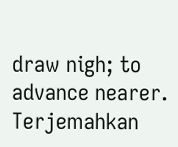draw nigh; to advance nearer. Terjemahkan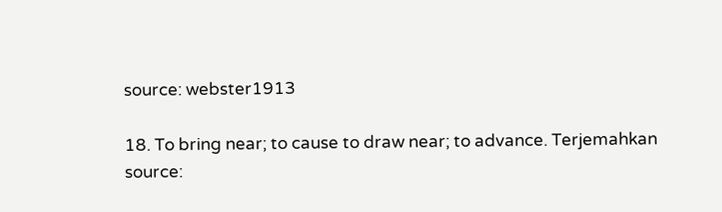source: webster1913

18. To bring near; to cause to draw near; to advance. Terjemahkan
source: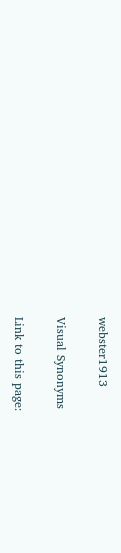webster1913

Visual Synonyms

Link to this page: